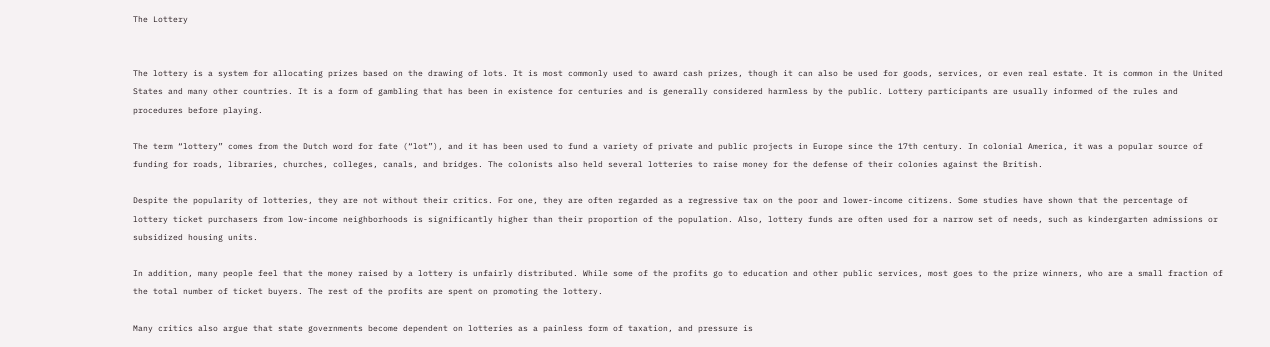The Lottery


The lottery is a system for allocating prizes based on the drawing of lots. It is most commonly used to award cash prizes, though it can also be used for goods, services, or even real estate. It is common in the United States and many other countries. It is a form of gambling that has been in existence for centuries and is generally considered harmless by the public. Lottery participants are usually informed of the rules and procedures before playing.

The term “lottery” comes from the Dutch word for fate (“lot”), and it has been used to fund a variety of private and public projects in Europe since the 17th century. In colonial America, it was a popular source of funding for roads, libraries, churches, colleges, canals, and bridges. The colonists also held several lotteries to raise money for the defense of their colonies against the British.

Despite the popularity of lotteries, they are not without their critics. For one, they are often regarded as a regressive tax on the poor and lower-income citizens. Some studies have shown that the percentage of lottery ticket purchasers from low-income neighborhoods is significantly higher than their proportion of the population. Also, lottery funds are often used for a narrow set of needs, such as kindergarten admissions or subsidized housing units.

In addition, many people feel that the money raised by a lottery is unfairly distributed. While some of the profits go to education and other public services, most goes to the prize winners, who are a small fraction of the total number of ticket buyers. The rest of the profits are spent on promoting the lottery.

Many critics also argue that state governments become dependent on lotteries as a painless form of taxation, and pressure is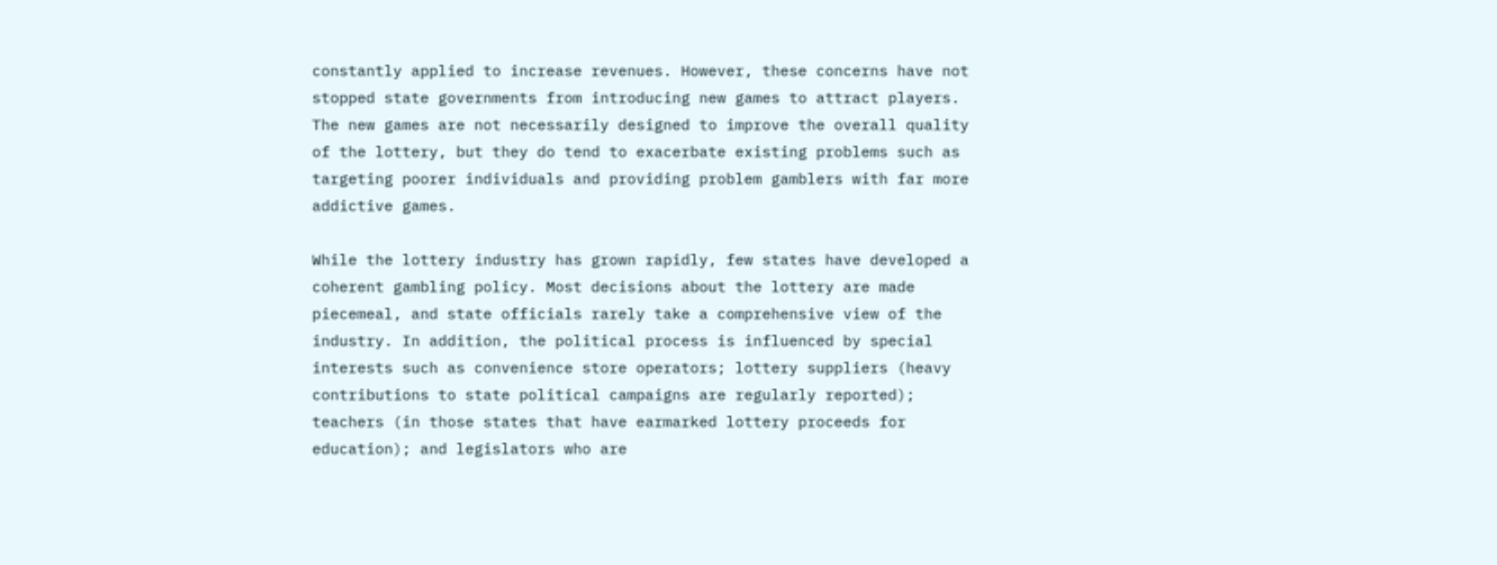constantly applied to increase revenues. However, these concerns have not stopped state governments from introducing new games to attract players. The new games are not necessarily designed to improve the overall quality of the lottery, but they do tend to exacerbate existing problems such as targeting poorer individuals and providing problem gamblers with far more addictive games.

While the lottery industry has grown rapidly, few states have developed a coherent gambling policy. Most decisions about the lottery are made piecemeal, and state officials rarely take a comprehensive view of the industry. In addition, the political process is influenced by special interests such as convenience store operators; lottery suppliers (heavy contributions to state political campaigns are regularly reported); teachers (in those states that have earmarked lottery proceeds for education); and legislators who are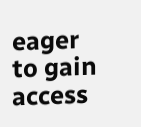eager to gain access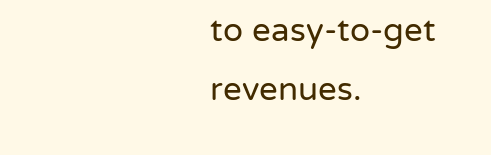to easy-to-get revenues.